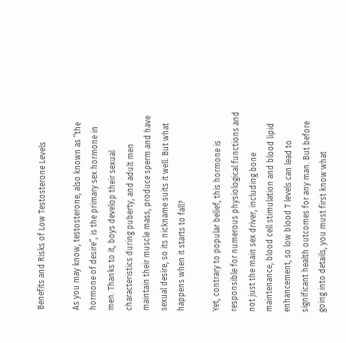Benefits and Risks of Low Testosterone Levels

As you may know, testosterone, also known as ”the hormone of desire”, is the primary sex hormone in men. Thanks to it, boys develop their sexual characteristics during puberty, and adult men maintain their muscle mass, produce sperm and have sexual desire, so its nickname suits it well. But what happens when it starts to fall?

Yet, contrary to popular belief, this hormone is responsible for numerous physiological functions and not just the main sex driver, including bone maintenance, blood cell stimulation and blood lipid enhancement, so low blood T levels can lead to significant health outcomes for any man. But before going into details, you must first know what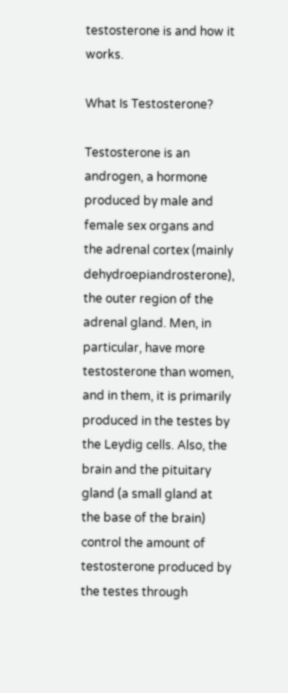testosterone is and how it works.

What Is Testosterone?

Testosterone is an androgen, a hormone produced by male and female sex organs and the adrenal cortex (mainly dehydroepiandrosterone), the outer region of the adrenal gland. Men, in particular, have more testosterone than women, and in them, it is primarily produced in the testes by the Leydig cells. Also, the brain and the pituitary gland (a small gland at the base of the brain) control the amount of testosterone produced by the testes through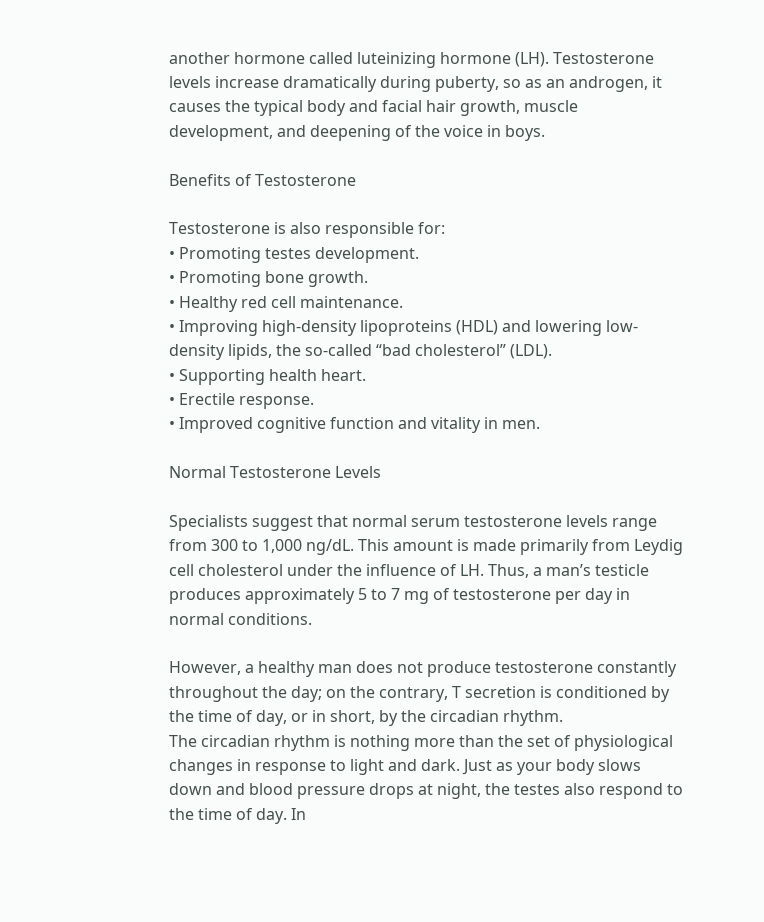another hormone called luteinizing hormone (LH). Testosterone levels increase dramatically during puberty, so as an androgen, it causes the typical body and facial hair growth, muscle development, and deepening of the voice in boys.

Benefits of Testosterone

Testosterone is also responsible for:
• Promoting testes development.
• Promoting bone growth.
• Healthy red cell maintenance.
• Improving high-density lipoproteins (HDL) and lowering low-density lipids, the so-called “bad cholesterol” (LDL).
• Supporting health heart.
• Erectile response.
• Improved cognitive function and vitality in men.

Normal Testosterone Levels

Specialists suggest that normal serum testosterone levels range from 300 to 1,000 ng/dL. This amount is made primarily from Leydig cell cholesterol under the influence of LH. Thus, a man’s testicle produces approximately 5 to 7 mg of testosterone per day in normal conditions.

However, a healthy man does not produce testosterone constantly throughout the day; on the contrary, T secretion is conditioned by the time of day, or in short, by the circadian rhythm.
The circadian rhythm is nothing more than the set of physiological changes in response to light and dark. Just as your body slows down and blood pressure drops at night, the testes also respond to the time of day. In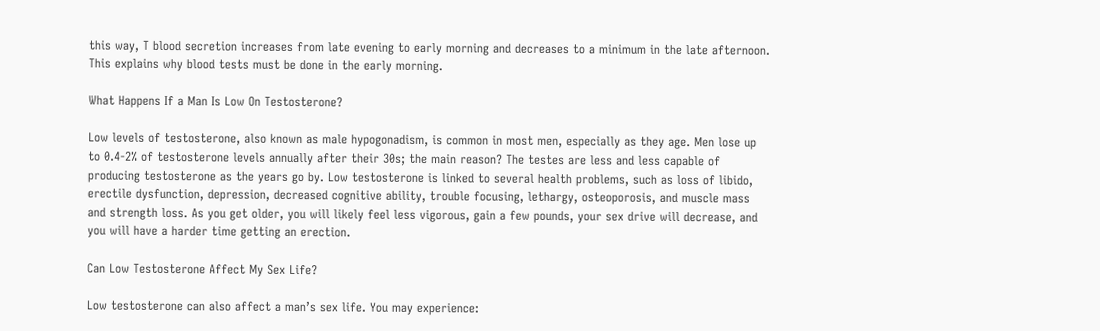this way, T blood secretion increases from late evening to early morning and decreases to a minimum in the late afternoon. This explains why blood tests must be done in the early morning.

What Happens If a Man Is Low On Testosterone?

Low levels of testosterone, also known as male hypogonadism, is common in most men, especially as they age. Men lose up to 0.4-2% of testosterone levels annually after their 30s; the main reason? The testes are less and less capable of producing testosterone as the years go by. Low testosterone is linked to several health problems, such as loss of libido, erectile dysfunction, depression, decreased cognitive ability, trouble focusing, lethargy, osteoporosis, and muscle mass and strength loss. As you get older, you will likely feel less vigorous, gain a few pounds, your sex drive will decrease, and you will have a harder time getting an erection.

Can Low Testosterone Affect My Sex Life?

Low testosterone can also affect a man’s sex life. You may experience: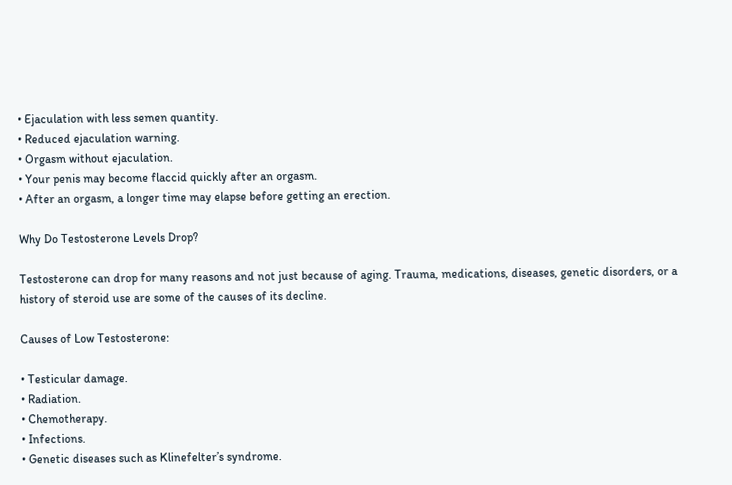• Ejaculation with less semen quantity.
• Reduced ejaculation warning.
• Orgasm without ejaculation.
• Your penis may become flaccid quickly after an orgasm.
• After an orgasm, a longer time may elapse before getting an erection.

Why Do Testosterone Levels Drop?

Testosterone can drop for many reasons and not just because of aging. Trauma, medications, diseases, genetic disorders, or a history of steroid use are some of the causes of its decline.

Causes of Low Testosterone:

• Testicular damage.
• Radiation.
• Chemotherapy.
• Infections.
• Genetic diseases such as Klinefelter’s syndrome.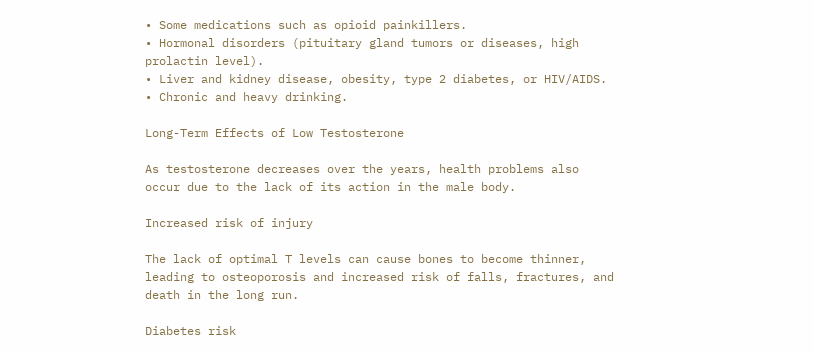• Some medications such as opioid painkillers.
• Hormonal disorders (pituitary gland tumors or diseases, high prolactin level).
• Liver and kidney disease, obesity, type 2 diabetes, or HIV/AIDS.
• Chronic and heavy drinking.

Long-Term Effects of Low Testosterone

As testosterone decreases over the years, health problems also occur due to the lack of its action in the male body.

Increased risk of injury

The lack of optimal T levels can cause bones to become thinner, leading to osteoporosis and increased risk of falls, fractures, and death in the long run.

Diabetes risk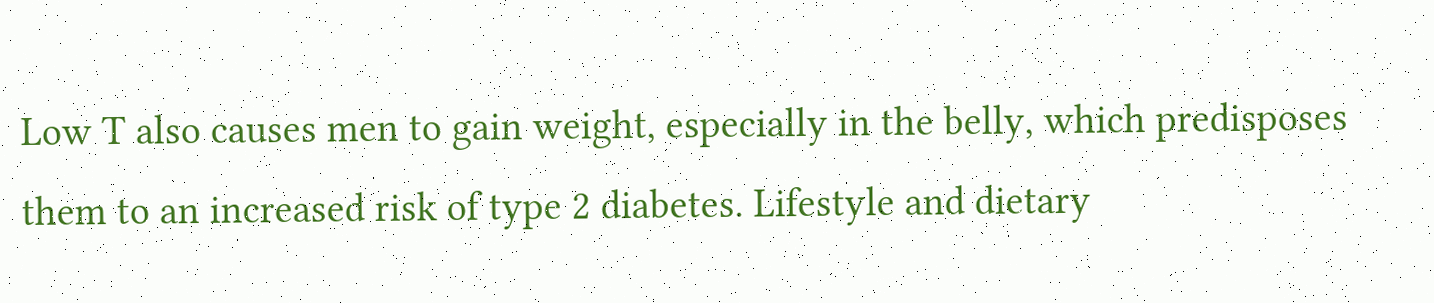Low T also causes men to gain weight, especially in the belly, which predisposes them to an increased risk of type 2 diabetes. Lifestyle and dietary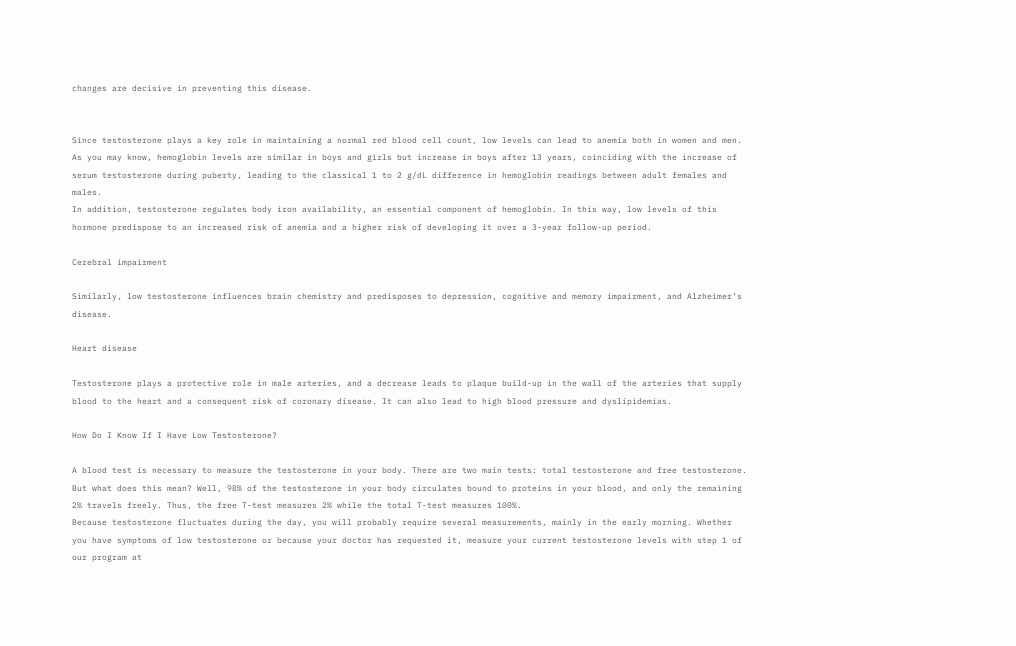changes are decisive in preventing this disease.


Since testosterone plays a key role in maintaining a normal red blood cell count, low levels can lead to anemia both in women and men. As you may know, hemoglobin levels are similar in boys and girls but increase in boys after 13 years, coinciding with the increase of serum testosterone during puberty, leading to the classical 1 to 2 g/dL difference in hemoglobin readings between adult females and males.
In addition, testosterone regulates body iron availability, an essential component of hemoglobin. In this way, low levels of this hormone predispose to an increased risk of anemia and a higher risk of developing it over a 3-year follow-up period.

Cerebral impairment

Similarly, low testosterone influences brain chemistry and predisposes to depression, cognitive and memory impairment, and Alzheimer’s disease.

Heart disease

Testosterone plays a protective role in male arteries, and a decrease leads to plaque build-up in the wall of the arteries that supply blood to the heart and a consequent risk of coronary disease. It can also lead to high blood pressure and dyslipidemias.

How Do I Know If I Have Low Testosterone?

A blood test is necessary to measure the testosterone in your body. There are two main tests: total testosterone and free testosterone. But what does this mean? Well, 98% of the testosterone in your body circulates bound to proteins in your blood, and only the remaining 2% travels freely. Thus, the free T-test measures 2% while the total T-test measures 100%.
Because testosterone fluctuates during the day, you will probably require several measurements, mainly in the early morning. Whether you have symptoms of low testosterone or because your doctor has requested it, measure your current testosterone levels with step 1 of our program at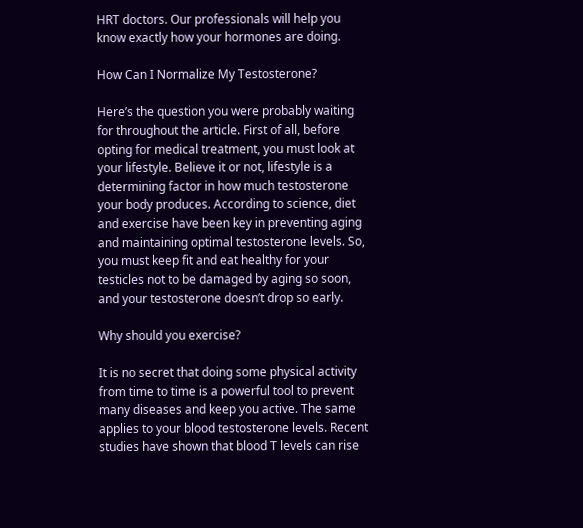HRT doctors. Our professionals will help you know exactly how your hormones are doing.

How Can I Normalize My Testosterone?

Here’s the question you were probably waiting for throughout the article. First of all, before opting for medical treatment, you must look at your lifestyle. Believe it or not, lifestyle is a determining factor in how much testosterone your body produces. According to science, diet and exercise have been key in preventing aging and maintaining optimal testosterone levels. So, you must keep fit and eat healthy for your testicles not to be damaged by aging so soon, and your testosterone doesn’t drop so early.

Why should you exercise?

It is no secret that doing some physical activity from time to time is a powerful tool to prevent many diseases and keep you active. The same applies to your blood testosterone levels. Recent studies have shown that blood T levels can rise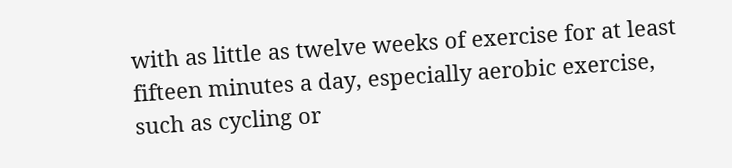with as little as twelve weeks of exercise for at least fifteen minutes a day, especially aerobic exercise, such as cycling or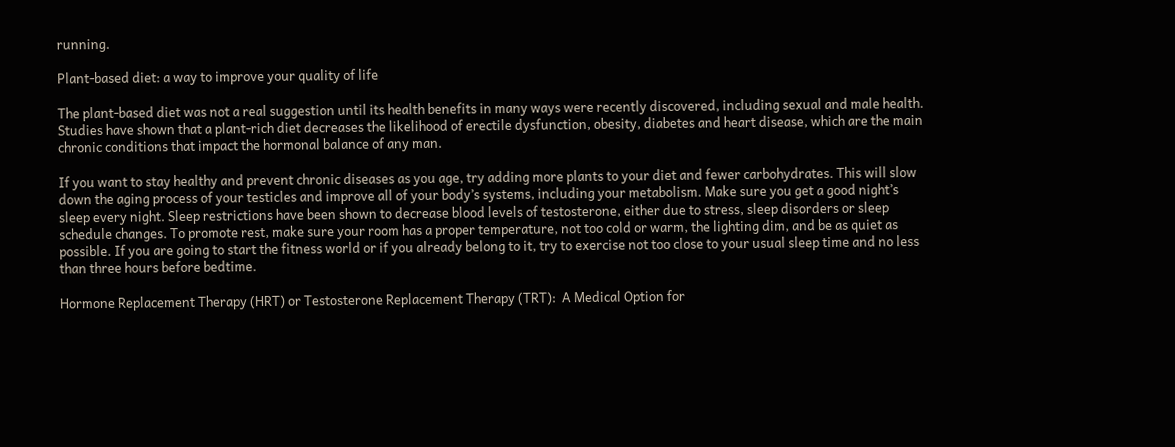running.

Plant-based diet: a way to improve your quality of life

The plant-based diet was not a real suggestion until its health benefits in many ways were recently discovered, including sexual and male health. Studies have shown that a plant-rich diet decreases the likelihood of erectile dysfunction, obesity, diabetes and heart disease, which are the main chronic conditions that impact the hormonal balance of any man.

If you want to stay healthy and prevent chronic diseases as you age, try adding more plants to your diet and fewer carbohydrates. This will slow down the aging process of your testicles and improve all of your body’s systems, including your metabolism. Make sure you get a good night’s sleep every night. Sleep restrictions have been shown to decrease blood levels of testosterone, either due to stress, sleep disorders or sleep schedule changes. To promote rest, make sure your room has a proper temperature, not too cold or warm, the lighting dim, and be as quiet as possible. If you are going to start the fitness world or if you already belong to it, try to exercise not too close to your usual sleep time and no less than three hours before bedtime.

Hormone Replacement Therapy (HRT) or Testosterone Replacement Therapy (TRT):  A Medical Option for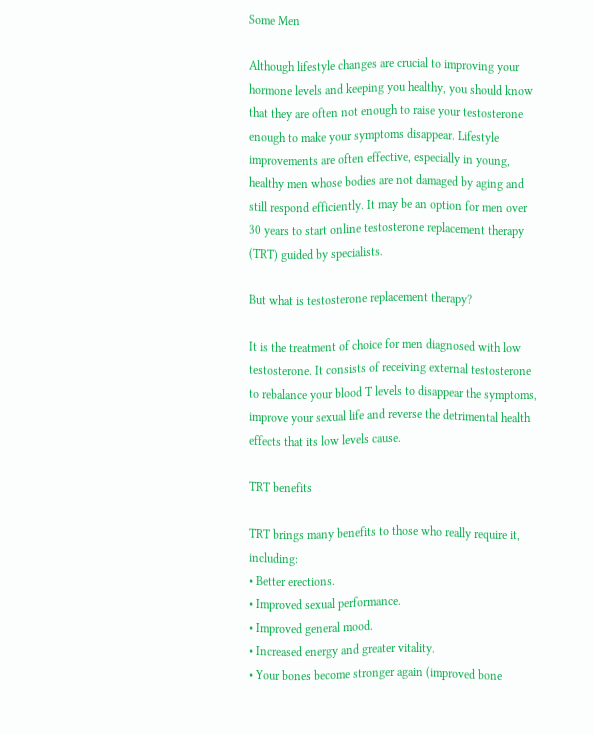Some Men

Although lifestyle changes are crucial to improving your hormone levels and keeping you healthy, you should know that they are often not enough to raise your testosterone enough to make your symptoms disappear. Lifestyle improvements are often effective, especially in young, healthy men whose bodies are not damaged by aging and still respond efficiently. It may be an option for men over 30 years to start online testosterone replacement therapy (TRT) guided by specialists.

But what is testosterone replacement therapy?

It is the treatment of choice for men diagnosed with low testosterone. It consists of receiving external testosterone to rebalance your blood T levels to disappear the symptoms, improve your sexual life and reverse the detrimental health effects that its low levels cause.

TRT benefits

TRT brings many benefits to those who really require it, including:
• Better erections.
• Improved sexual performance.
• Improved general mood.
• Increased energy and greater vitality.
• Your bones become stronger again (improved bone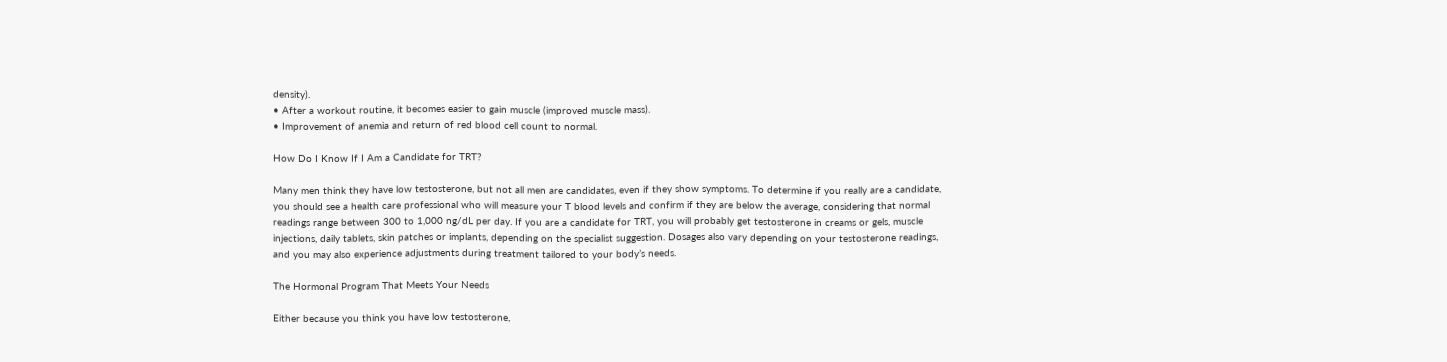density).
• After a workout routine, it becomes easier to gain muscle (improved muscle mass).
• Improvement of anemia and return of red blood cell count to normal.

How Do I Know If I Am a Candidate for TRT?

Many men think they have low testosterone, but not all men are candidates, even if they show symptoms. To determine if you really are a candidate, you should see a health care professional who will measure your T blood levels and confirm if they are below the average, considering that normal readings range between 300 to 1,000 ng/dL per day. If you are a candidate for TRT, you will probably get testosterone in creams or gels, muscle injections, daily tablets, skin patches or implants, depending on the specialist suggestion. Dosages also vary depending on your testosterone readings, and you may also experience adjustments during treatment tailored to your body’s needs.

The Hormonal Program That Meets Your Needs

Either because you think you have low testosterone,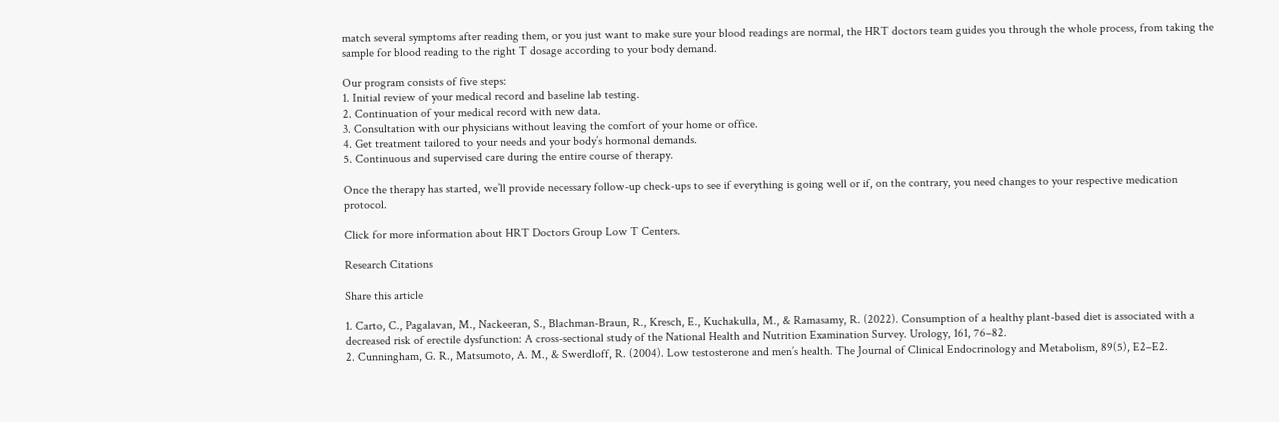match several symptoms after reading them, or you just want to make sure your blood readings are normal, the HRT doctors team guides you through the whole process, from taking the sample for blood reading to the right T dosage according to your body demand.

Our program consists of five steps:
1. Initial review of your medical record and baseline lab testing.
2. Continuation of your medical record with new data.
3. Consultation with our physicians without leaving the comfort of your home or office.
4. Get treatment tailored to your needs and your body’s hormonal demands.
5. Continuous and supervised care during the entire course of therapy.

Once the therapy has started, we’ll provide necessary follow-up check-ups to see if everything is going well or if, on the contrary, you need changes to your respective medication protocol.

Click for more information about HRT Doctors Group Low T Centers.

Research Citations

Share this article

1. Carto, C., Pagalavan, M., Nackeeran, S., Blachman-Braun, R., Kresch, E., Kuchakulla, M., & Ramasamy, R. (2022). Consumption of a healthy plant-based diet is associated with a decreased risk of erectile dysfunction: A cross-sectional study of the National Health and Nutrition Examination Survey. Urology, 161, 76–82.
2. Cunningham, G. R., Matsumoto, A. M., & Swerdloff, R. (2004). Low testosterone and men’s health. The Journal of Clinical Endocrinology and Metabolism, 89(5), E2–E2.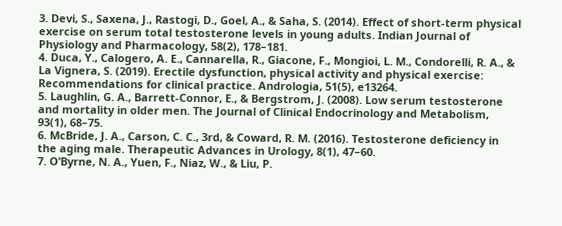3. Devi, S., Saxena, J., Rastogi, D., Goel, A., & Saha, S. (2014). Effect of short-term physical exercise on serum total testosterone levels in young adults. Indian Journal of Physiology and Pharmacology, 58(2), 178–181.
4. Duca, Y., Calogero, A. E., Cannarella, R., Giacone, F., Mongioi, L. M., Condorelli, R. A., & La Vignera, S. (2019). Erectile dysfunction, physical activity and physical exercise: Recommendations for clinical practice. Andrologia, 51(5), e13264.
5. Laughlin, G. A., Barrett-Connor, E., & Bergstrom, J. (2008). Low serum testosterone and mortality in older men. The Journal of Clinical Endocrinology and Metabolism, 93(1), 68–75.
6. McBride, J. A., Carson, C. C., 3rd, & Coward, R. M. (2016). Testosterone deficiency in the aging male. Therapeutic Advances in Urology, 8(1), 47–60.
7. O’Byrne, N. A., Yuen, F., Niaz, W., & Liu, P.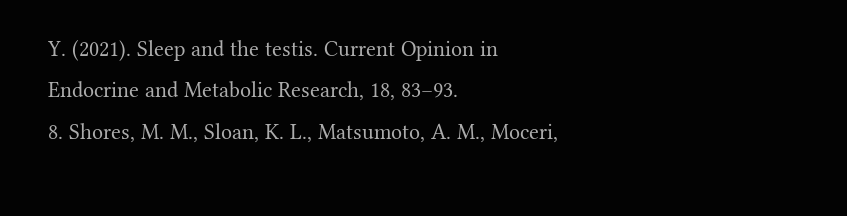Y. (2021). Sleep and the testis. Current Opinion in Endocrine and Metabolic Research, 18, 83–93.
8. Shores, M. M., Sloan, K. L., Matsumoto, A. M., Moceri,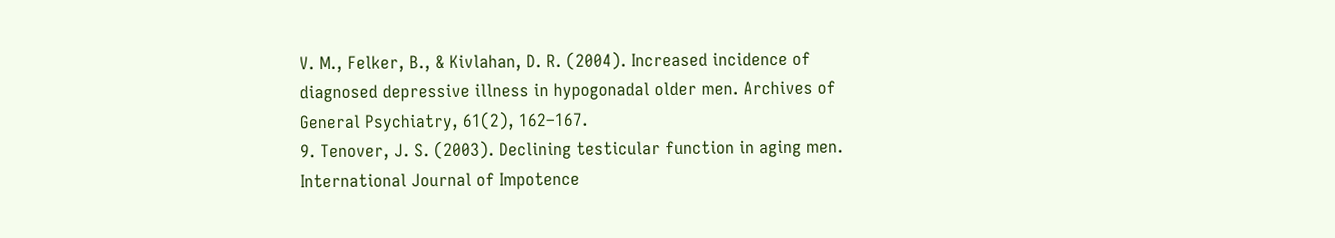V. M., Felker, B., & Kivlahan, D. R. (2004). Increased incidence of diagnosed depressive illness in hypogonadal older men. Archives of General Psychiatry, 61(2), 162–167.
9. Tenover, J. S. (2003). Declining testicular function in aging men. International Journal of Impotence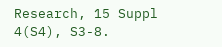Research, 15 Suppl 4(S4), S3-8.